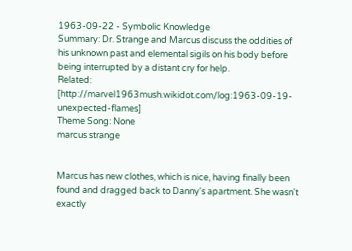1963-09-22 - Symbolic Knowledge
Summary: Dr. Strange and Marcus discuss the oddities of his unknown past and elemental sigils on his body before being interrupted by a distant cry for help.
Related: [http://marvel1963mush.wikidot.com/log:1963-09-19-unexpected-flames]
Theme Song: None
marcus strange


Marcus has new clothes, which is nice, having finally been found and dragged back to Danny's apartment. She wasn't exactly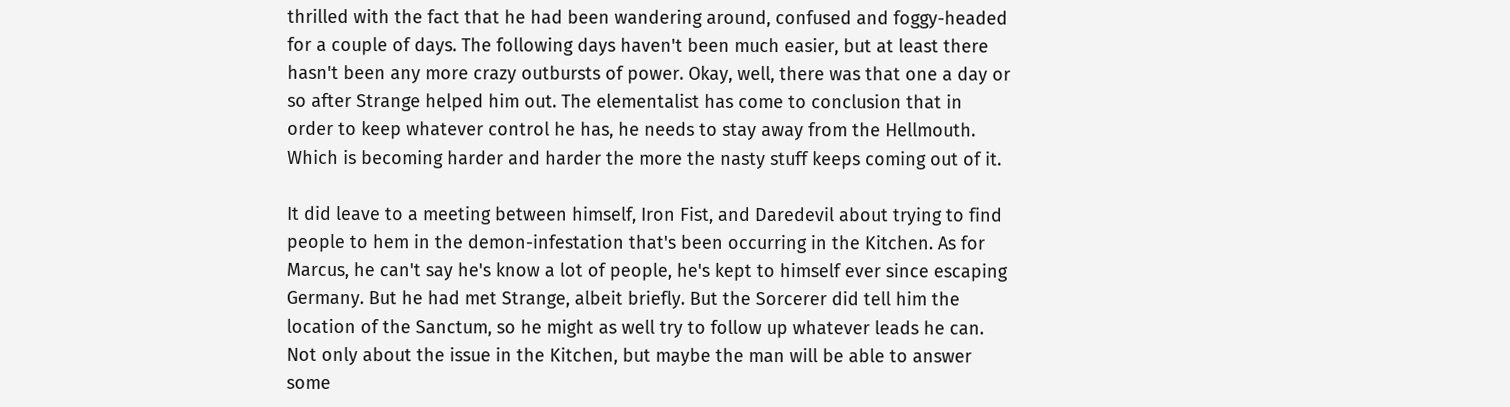thrilled with the fact that he had been wandering around, confused and foggy-headed for a couple of days. The following days haven't been much easier, but at least there hasn't been any more crazy outbursts of power. Okay, well, there was that one a day or so after Strange helped him out. The elementalist has come to conclusion that in order to keep whatever control he has, he needs to stay away from the Hellmouth. Which is becoming harder and harder the more the nasty stuff keeps coming out of it.

It did leave to a meeting between himself, Iron Fist, and Daredevil about trying to find people to hem in the demon-infestation that's been occurring in the Kitchen. As for Marcus, he can't say he's know a lot of people, he's kept to himself ever since escaping Germany. But he had met Strange, albeit briefly. But the Sorcerer did tell him the location of the Sanctum, so he might as well try to follow up whatever leads he can. Not only about the issue in the Kitchen, but maybe the man will be able to answer some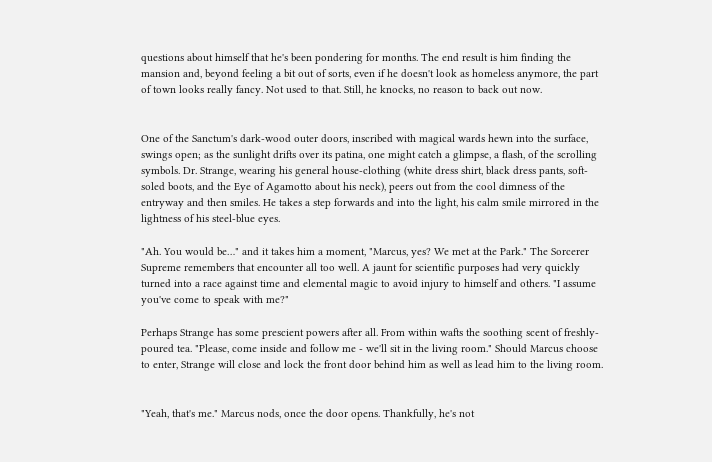questions about himself that he's been pondering for months. The end result is him finding the mansion and, beyond feeling a bit out of sorts, even if he doesn't look as homeless anymore, the part of town looks really fancy. Not used to that. Still, he knocks, no reason to back out now.


One of the Sanctum's dark-wood outer doors, inscribed with magical wards hewn into the surface, swings open; as the sunlight drifts over its patina, one might catch a glimpse, a flash, of the scrolling symbols. Dr. Strange, wearing his general house-clothing (white dress shirt, black dress pants, soft-soled boots, and the Eye of Agamotto about his neck), peers out from the cool dimness of the entryway and then smiles. He takes a step forwards and into the light, his calm smile mirrored in the lightness of his steel-blue eyes.

"Ah. You would be…" and it takes him a moment, "Marcus, yes? We met at the Park." The Sorcerer Supreme remembers that encounter all too well. A jaunt for scientific purposes had very quickly turned into a race against time and elemental magic to avoid injury to himself and others. "I assume you've come to speak with me?"

Perhaps Strange has some prescient powers after all. From within wafts the soothing scent of freshly-poured tea. "Please, come inside and follow me - we'll sit in the living room." Should Marcus choose to enter, Strange will close and lock the front door behind him as well as lead him to the living room.


"Yeah, that's me." Marcus nods, once the door opens. Thankfully, he's not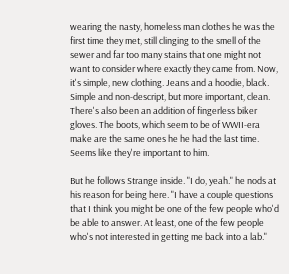wearing the nasty, homeless man clothes he was the first time they met, still clinging to the smell of the sewer and far too many stains that one might not want to consider where exactly they came from. Now, it's simple, new clothing. Jeans and a hoodie, black. Simple and non-descript, but more important, clean. There's also been an addition of fingerless biker gloves. The boots, which seem to be of WWII-era make are the same ones he he had the last time. Seems like they're important to him.

But he follows Strange inside. "I do, yeah." he nods at his reason for being here. "I have a couple questions that I think you might be one of the few people who'd be able to answer. At least, one of the few people who's not interested in getting me back into a lab."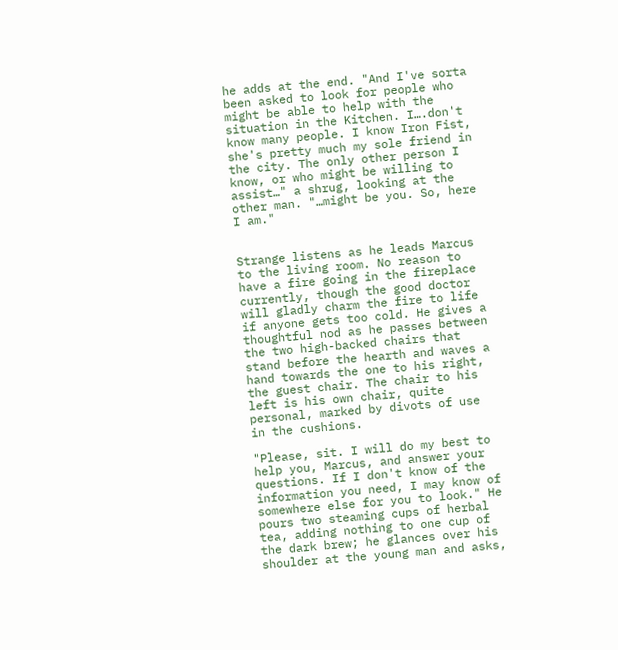he adds at the end. "And I've sorta been asked to look for people who might be able to help with the situation in the Kitchen. I….don't know many people. I know Iron Fist, she's pretty much my sole friend in the city. The only other person I know, or who might be willing to assist…" a shrug, looking at the other man. "…might be you. So, here I am."


Strange listens as he leads Marcus to the living room. No reason to have a fire going in the fireplace currently, though the good doctor will gladly charm the fire to life if anyone gets too cold. He gives a thoughtful nod as he passes between the two high-backed chairs that stand before the hearth and waves a hand towards the one to his right, the guest chair. The chair to his left is his own chair, quite personal, marked by divots of use in the cushions.

"Please, sit. I will do my best to help you, Marcus, and answer your questions. If I don't know of the information you need, I may know of somewhere else for you to look." He pours two steaming cups of herbal tea, adding nothing to one cup of the dark brew; he glances over his shoulder at the young man and asks,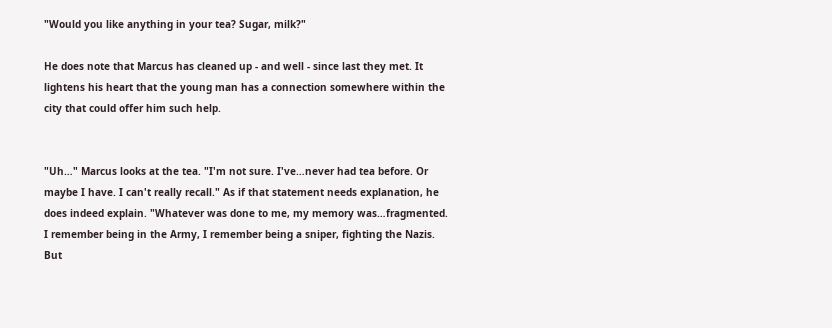"Would you like anything in your tea? Sugar, milk?"

He does note that Marcus has cleaned up - and well - since last they met. It lightens his heart that the young man has a connection somewhere within the city that could offer him such help.


"Uh…" Marcus looks at the tea. "I'm not sure. I've…never had tea before. Or maybe I have. I can't really recall." As if that statement needs explanation, he does indeed explain. "Whatever was done to me, my memory was…fragmented. I remember being in the Army, I remember being a sniper, fighting the Nazis. But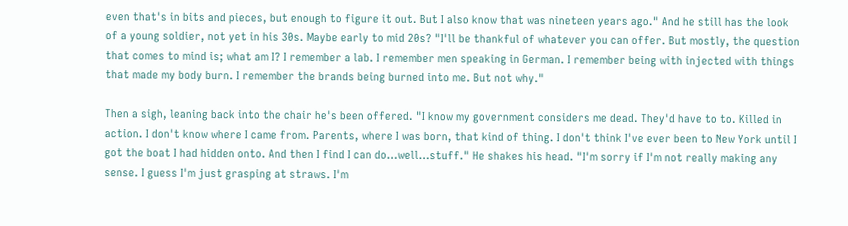even that's in bits and pieces, but enough to figure it out. But I also know that was nineteen years ago." And he still has the look of a young soldier, not yet in his 30s. Maybe early to mid 20s? "I'll be thankful of whatever you can offer. But mostly, the question that comes to mind is; what am I? I remember a lab. I remember men speaking in German. I remember being with injected with things that made my body burn. I remember the brands being burned into me. But not why."

Then a sigh, leaning back into the chair he's been offered. "I know my government considers me dead. They'd have to to. Killed in action. I don't know where I came from. Parents, where I was born, that kind of thing. I don't think I've ever been to New York until I got the boat I had hidden onto. And then I find I can do…well…stuff." He shakes his head. "I'm sorry if I'm not really making any sense. I guess I'm just grasping at straws. I'm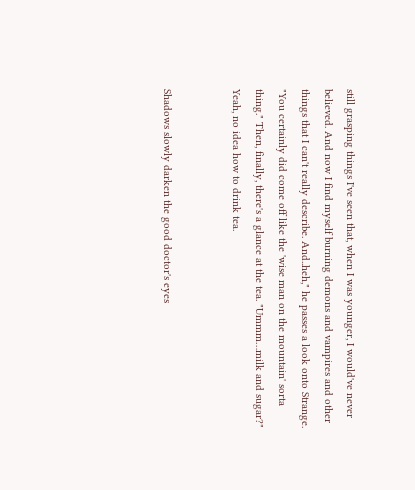still grasping things I've seen that, when I was younger, I would've never believed. And now I find myself burning demons and vampires and other things that I can't really describe. And..heh," he passes a look onto Strange. "You certainly did come off like the 'wise man on the mountain' sorta thing." Then, finally, there's a glance at the tea. "Ummm…milk and sugar?" Yeah, no idea how to drink tea.


Shadows slowly darken the good doctor's eyes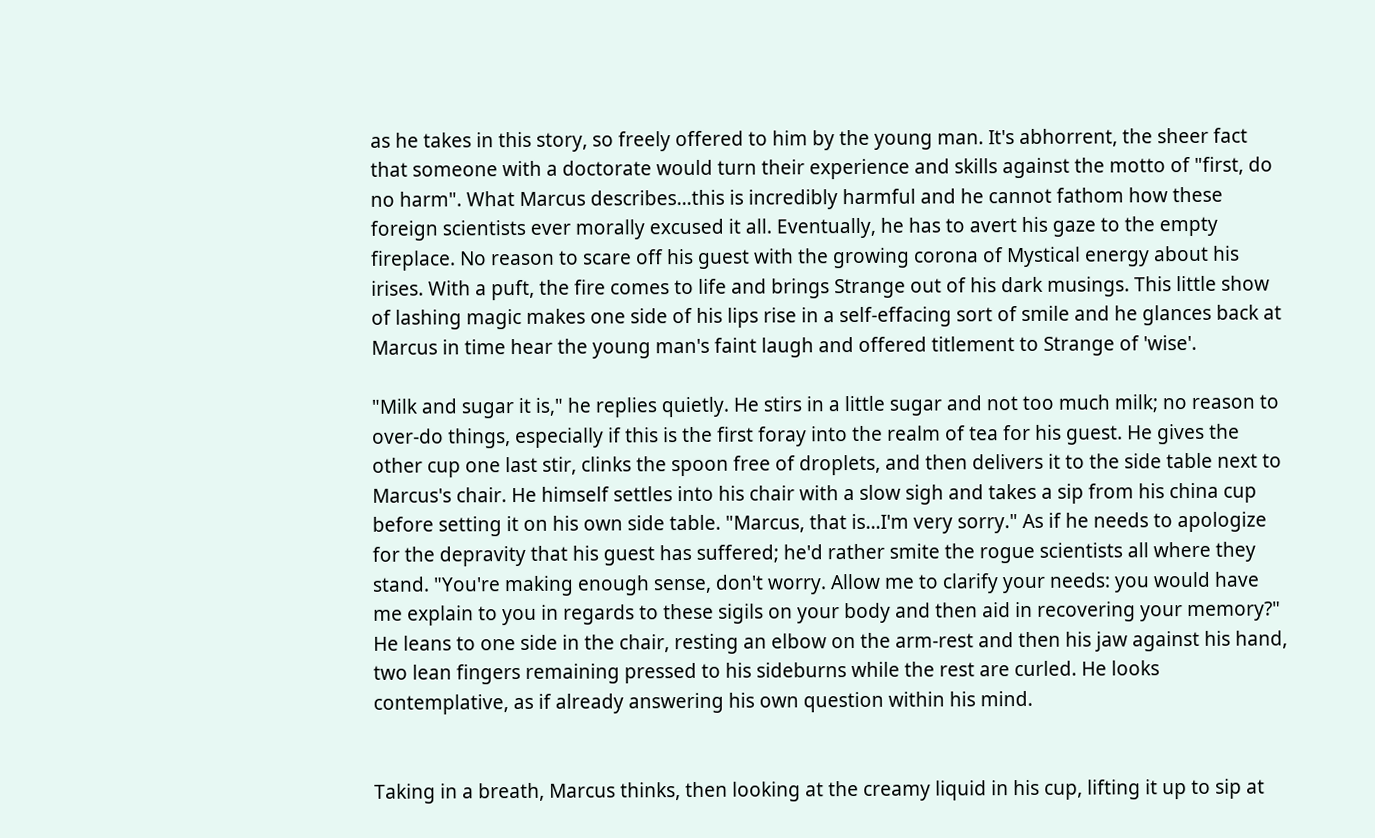as he takes in this story, so freely offered to him by the young man. It's abhorrent, the sheer fact that someone with a doctorate would turn their experience and skills against the motto of "first, do no harm". What Marcus describes…this is incredibly harmful and he cannot fathom how these foreign scientists ever morally excused it all. Eventually, he has to avert his gaze to the empty fireplace. No reason to scare off his guest with the growing corona of Mystical energy about his irises. With a puft, the fire comes to life and brings Strange out of his dark musings. This little show of lashing magic makes one side of his lips rise in a self-effacing sort of smile and he glances back at Marcus in time hear the young man's faint laugh and offered titlement to Strange of 'wise'.

"Milk and sugar it is," he replies quietly. He stirs in a little sugar and not too much milk; no reason to over-do things, especially if this is the first foray into the realm of tea for his guest. He gives the other cup one last stir, clinks the spoon free of droplets, and then delivers it to the side table next to Marcus's chair. He himself settles into his chair with a slow sigh and takes a sip from his china cup before setting it on his own side table. "Marcus, that is…I'm very sorry." As if he needs to apologize for the depravity that his guest has suffered; he'd rather smite the rogue scientists all where they stand. "You're making enough sense, don't worry. Allow me to clarify your needs: you would have me explain to you in regards to these sigils on your body and then aid in recovering your memory?" He leans to one side in the chair, resting an elbow on the arm-rest and then his jaw against his hand, two lean fingers remaining pressed to his sideburns while the rest are curled. He looks contemplative, as if already answering his own question within his mind.


Taking in a breath, Marcus thinks, then looking at the creamy liquid in his cup, lifting it up to sip at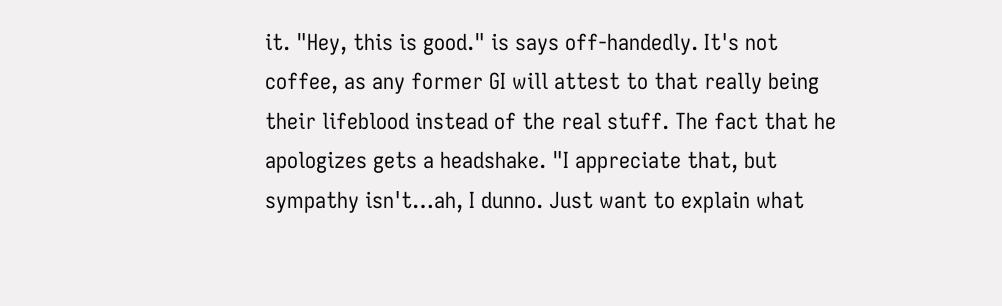it. "Hey, this is good." is says off-handedly. It's not coffee, as any former GI will attest to that really being their lifeblood instead of the real stuff. The fact that he apologizes gets a headshake. "I appreciate that, but sympathy isn't…ah, I dunno. Just want to explain what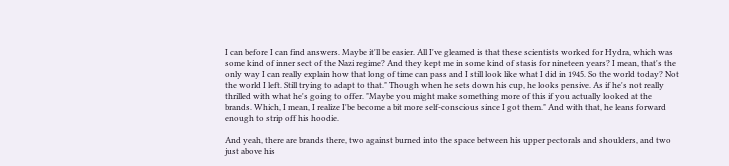I can before I can find answers. Maybe it'll be easier. All I've gleamed is that these scientists worked for Hydra, which was some kind of inner sect of the Nazi regime? And they kept me in some kind of stasis for nineteen years? I mean, that's the only way I can really explain how that long of time can pass and I still look like what I did in 1945. So the world today? Not the world I left. Still trying to adapt to that." Though when he sets down his cup, he looks pensive. As if he's not really thrilled with what he's going to offer. "Maybe you might make something more of this if you actually looked at the brands. Which, I mean, I realize I'be become a bit more self-conscious since I got them." And with that, he leans forward enough to strip off his hoodie.

And yeah, there are brands there, two against burned into the space between his upper pectorals and shoulders, and two just above his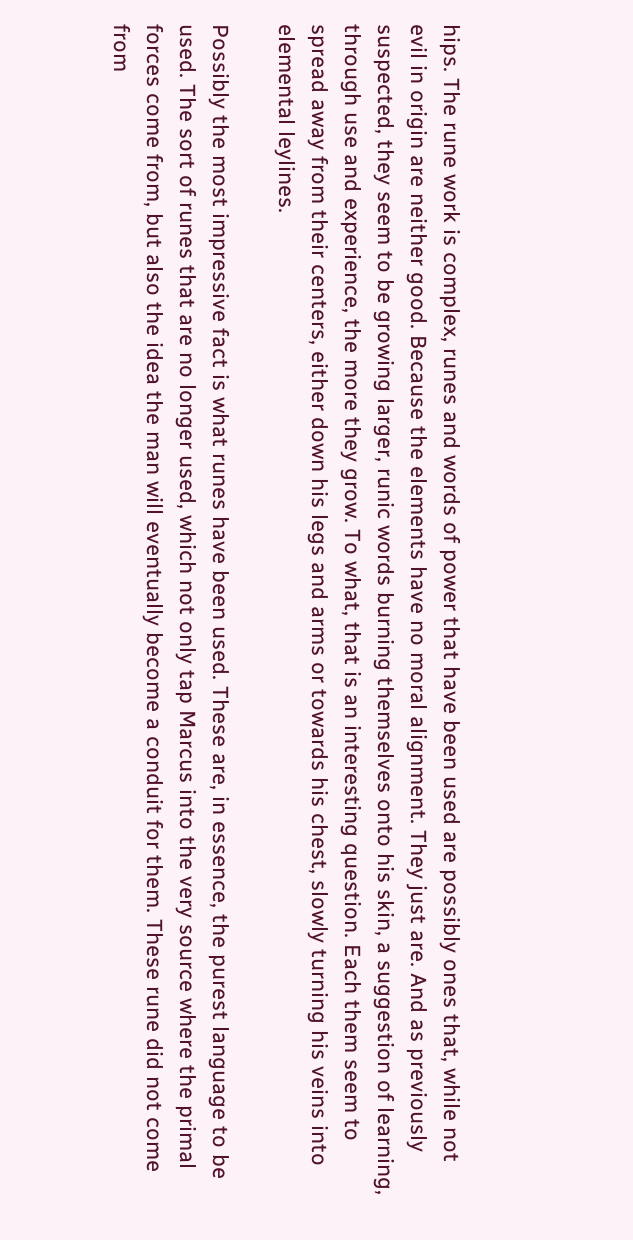hips. The rune work is complex, runes and words of power that have been used are possibly ones that, while not evil in origin are neither good. Because the elements have no moral alignment. They just are. And as previously suspected, they seem to be growing larger, runic words burning themselves onto his skin, a suggestion of learning, through use and experience, the more they grow. To what, that is an interesting question. Each them seem to spread away from their centers, either down his legs and arms or towards his chest, slowly turning his veins into elemental leylines.

Possibly the most impressive fact is what runes have been used. These are, in essence, the purest language to be used. The sort of runes that are no longer used, which not only tap Marcus into the very source where the primal forces come from, but also the idea the man will eventually become a conduit for them. These rune did not come from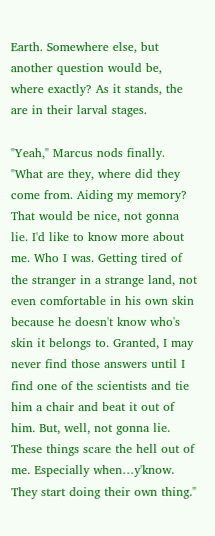Earth. Somewhere else, but another question would be, where exactly? As it stands, the are in their larval stages.

"Yeah," Marcus nods finally. "What are they, where did they come from. Aiding my memory? That would be nice, not gonna lie. I'd like to know more about me. Who I was. Getting tired of the stranger in a strange land, not even comfortable in his own skin because he doesn't know who's skin it belongs to. Granted, I may never find those answers until I find one of the scientists and tie him a chair and beat it out of him. But, well, not gonna lie. These things scare the hell out of me. Especially when…y'know. They start doing their own thing."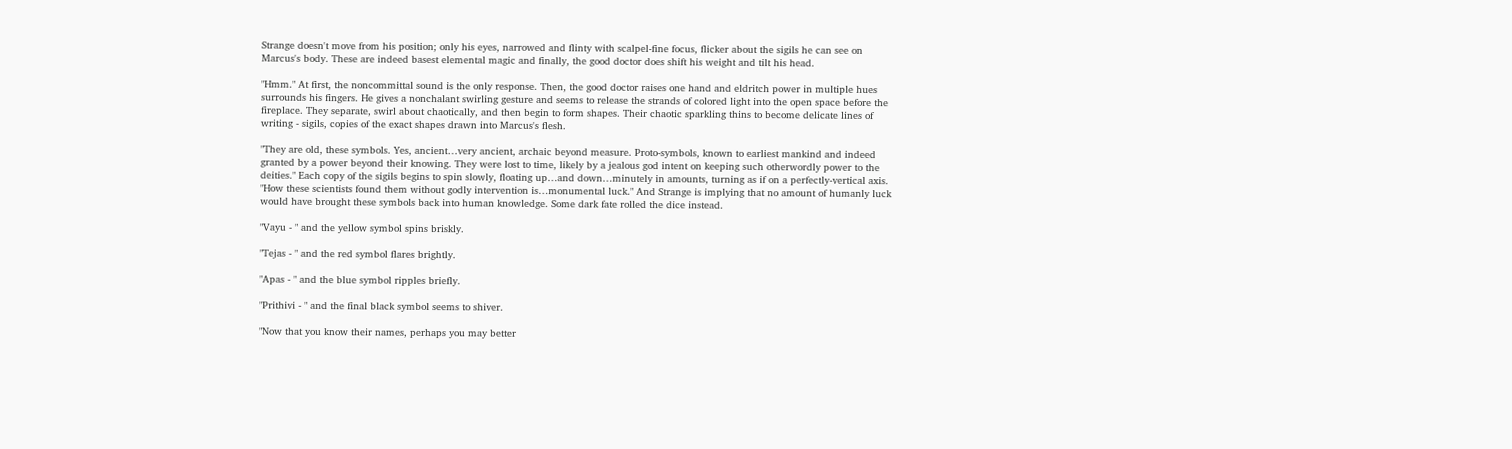Strange doesn't move from his position; only his eyes, narrowed and flinty with scalpel-fine focus, flicker about the sigils he can see on Marcus's body. These are indeed basest elemental magic and finally, the good doctor does shift his weight and tilt his head.

"Hmm." At first, the noncommittal sound is the only response. Then, the good doctor raises one hand and eldritch power in multiple hues surrounds his fingers. He gives a nonchalant swirling gesture and seems to release the strands of colored light into the open space before the fireplace. They separate, swirl about chaotically, and then begin to form shapes. Their chaotic sparkling thins to become delicate lines of writing - sigils, copies of the exact shapes drawn into Marcus's flesh.

"They are old, these symbols. Yes, ancient…very ancient, archaic beyond measure. Proto-symbols, known to earliest mankind and indeed granted by a power beyond their knowing. They were lost to time, likely by a jealous god intent on keeping such otherwordly power to the deities." Each copy of the sigils begins to spin slowly, floating up…and down…minutely in amounts, turning as if on a perfectly-vertical axis. "How these scientists found them without godly intervention is…monumental luck." And Strange is implying that no amount of humanly luck would have brought these symbols back into human knowledge. Some dark fate rolled the dice instead.

"Vayu - " and the yellow symbol spins briskly.

"Tejas - " and the red symbol flares brightly.

"Apas - " and the blue symbol ripples briefly.

"Prithivi - " and the final black symbol seems to shiver.

"Now that you know their names, perhaps you may better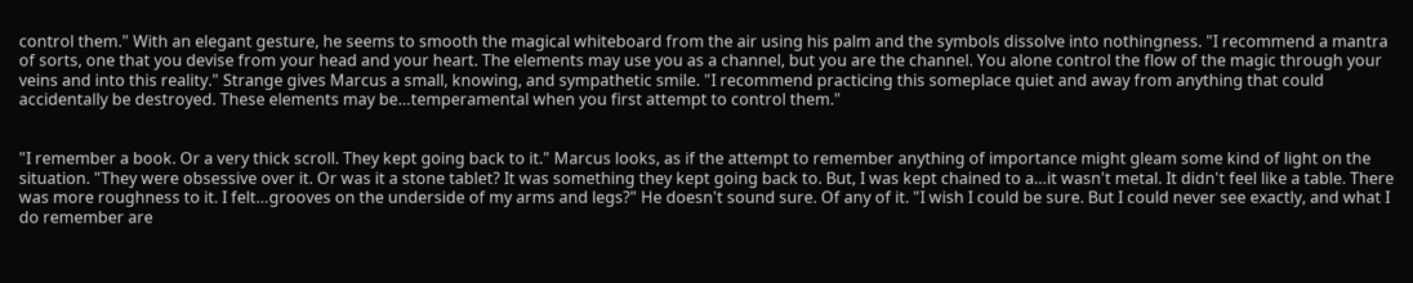control them." With an elegant gesture, he seems to smooth the magical whiteboard from the air using his palm and the symbols dissolve into nothingness. "I recommend a mantra of sorts, one that you devise from your head and your heart. The elements may use you as a channel, but you are the channel. You alone control the flow of the magic through your veins and into this reality." Strange gives Marcus a small, knowing, and sympathetic smile. "I recommend practicing this someplace quiet and away from anything that could accidentally be destroyed. These elements may be…temperamental when you first attempt to control them."


"I remember a book. Or a very thick scroll. They kept going back to it." Marcus looks, as if the attempt to remember anything of importance might gleam some kind of light on the situation. "They were obsessive over it. Or was it a stone tablet? It was something they kept going back to. But, I was kept chained to a…it wasn't metal. It didn't feel like a table. There was more roughness to it. I felt…grooves on the underside of my arms and legs?" He doesn't sound sure. Of any of it. "I wish I could be sure. But I could never see exactly, and what I do remember are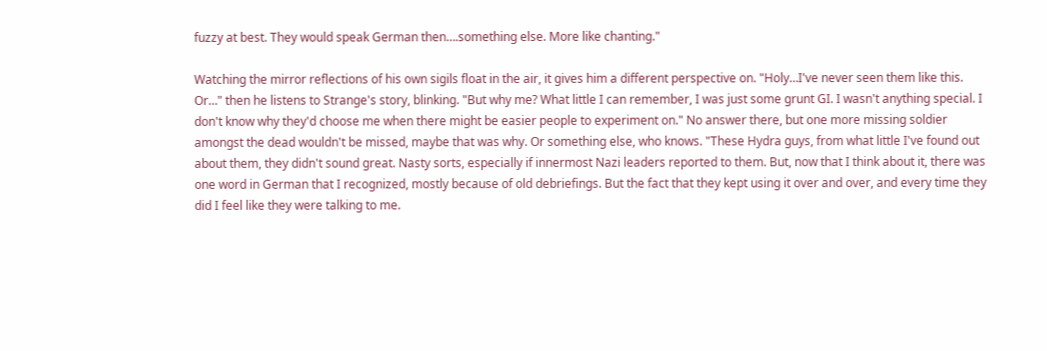fuzzy at best. They would speak German then….something else. More like chanting."

Watching the mirror reflections of his own sigils float in the air, it gives him a different perspective on. "Holy…I've never seen them like this. Or…" then he listens to Strange's story, blinking. "But why me? What little I can remember, I was just some grunt GI. I wasn't anything special. I don't know why they'd choose me when there might be easier people to experiment on." No answer there, but one more missing soldier amongst the dead wouldn't be missed, maybe that was why. Or something else, who knows. "These Hydra guys, from what little I've found out about them, they didn't sound great. Nasty sorts, especially if innermost Nazi leaders reported to them. But, now that I think about it, there was one word in German that I recognized, mostly because of old debriefings. But the fact that they kept using it over and over, and every time they did I feel like they were talking to me.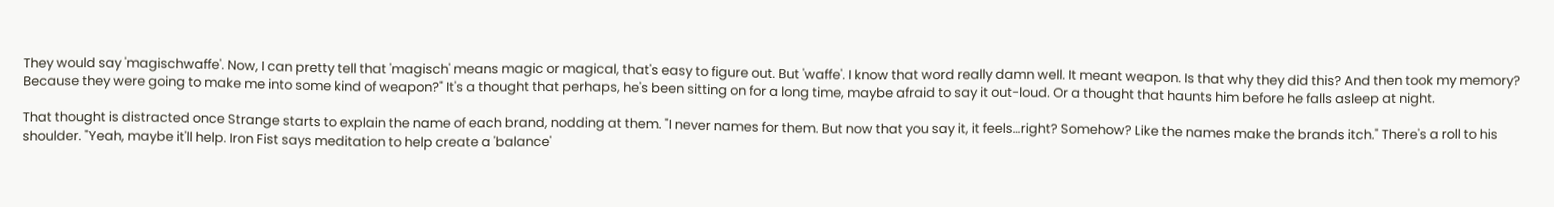They would say 'magischwaffe'. Now, I can pretty tell that 'magisch' means magic or magical, that's easy to figure out. But 'waffe'. I know that word really damn well. It meant weapon. Is that why they did this? And then took my memory? Because they were going to make me into some kind of weapon?" It's a thought that perhaps, he's been sitting on for a long time, maybe afraid to say it out-loud. Or a thought that haunts him before he falls asleep at night.

That thought is distracted once Strange starts to explain the name of each brand, nodding at them. "I never names for them. But now that you say it, it feels…right? Somehow? Like the names make the brands itch." There's a roll to his shoulder. "Yeah, maybe it'll help. Iron Fist says meditation to help create a 'balance'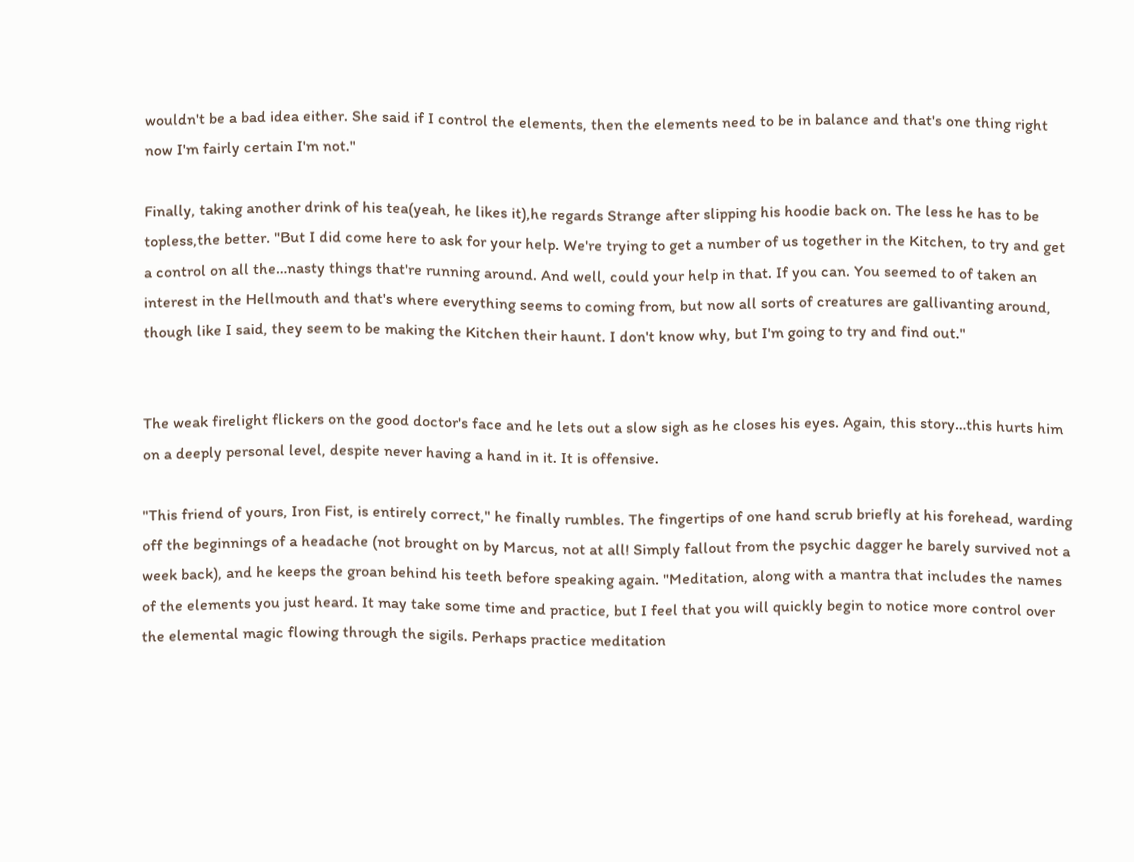wouldn't be a bad idea either. She said if I control the elements, then the elements need to be in balance and that's one thing right now I'm fairly certain I'm not."

Finally, taking another drink of his tea(yeah, he likes it),he regards Strange after slipping his hoodie back on. The less he has to be topless,the better. "But I did come here to ask for your help. We're trying to get a number of us together in the Kitchen, to try and get a control on all the…nasty things that're running around. And well, could your help in that. If you can. You seemed to of taken an interest in the Hellmouth and that's where everything seems to coming from, but now all sorts of creatures are gallivanting around, though like I said, they seem to be making the Kitchen their haunt. I don't know why, but I'm going to try and find out."


The weak firelight flickers on the good doctor's face and he lets out a slow sigh as he closes his eyes. Again, this story…this hurts him on a deeply personal level, despite never having a hand in it. It is offensive.

"This friend of yours, Iron Fist, is entirely correct," he finally rumbles. The fingertips of one hand scrub briefly at his forehead, warding off the beginnings of a headache (not brought on by Marcus, not at all! Simply fallout from the psychic dagger he barely survived not a week back), and he keeps the groan behind his teeth before speaking again. "Meditation, along with a mantra that includes the names of the elements you just heard. It may take some time and practice, but I feel that you will quickly begin to notice more control over the elemental magic flowing through the sigils. Perhaps practice meditation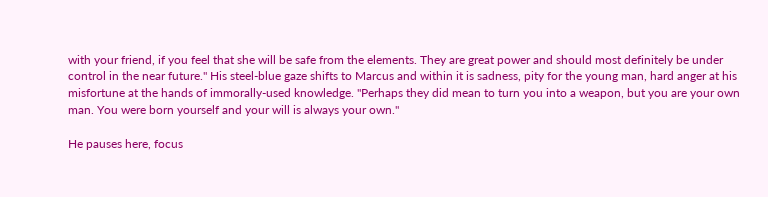with your friend, if you feel that she will be safe from the elements. They are great power and should most definitely be under control in the near future." His steel-blue gaze shifts to Marcus and within it is sadness, pity for the young man, hard anger at his misfortune at the hands of immorally-used knowledge. "Perhaps they did mean to turn you into a weapon, but you are your own man. You were born yourself and your will is always your own."

He pauses here, focus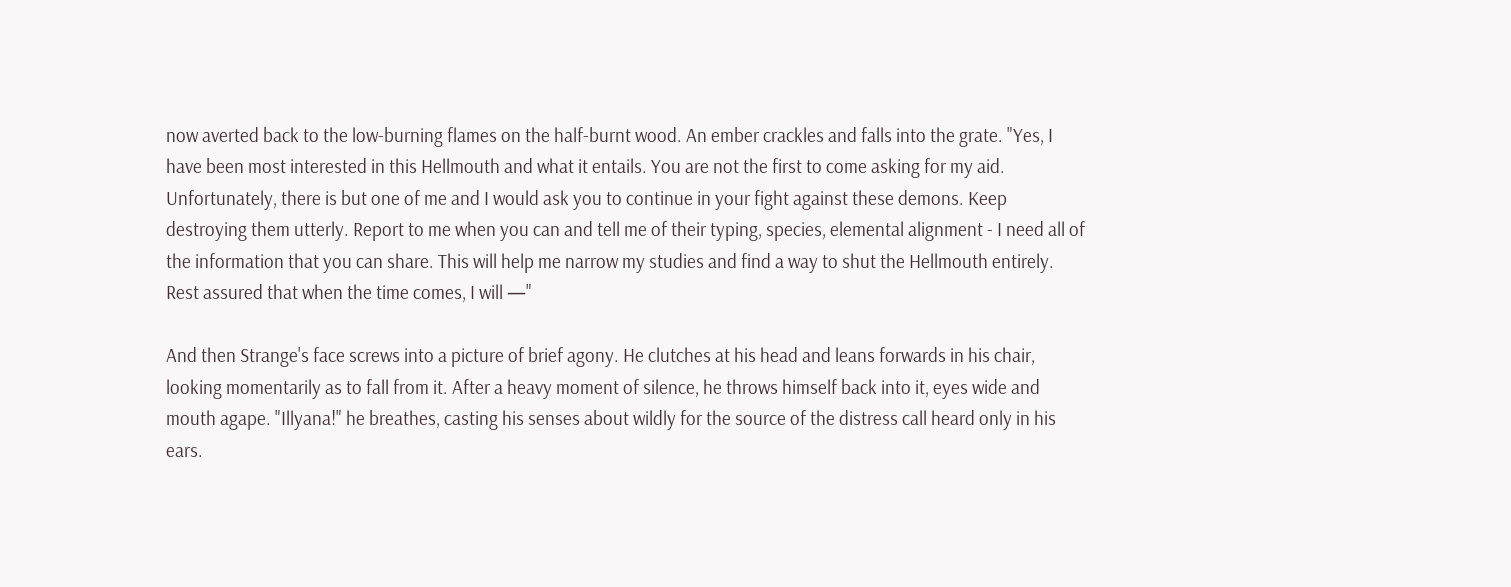now averted back to the low-burning flames on the half-burnt wood. An ember crackles and falls into the grate. "Yes, I have been most interested in this Hellmouth and what it entails. You are not the first to come asking for my aid. Unfortunately, there is but one of me and I would ask you to continue in your fight against these demons. Keep destroying them utterly. Report to me when you can and tell me of their typing, species, elemental alignment - I need all of the information that you can share. This will help me narrow my studies and find a way to shut the Hellmouth entirely. Rest assured that when the time comes, I will —"

And then Strange's face screws into a picture of brief agony. He clutches at his head and leans forwards in his chair, looking momentarily as to fall from it. After a heavy moment of silence, he throws himself back into it, eyes wide and mouth agape. "Illyana!" he breathes, casting his senses about wildly for the source of the distress call heard only in his ears.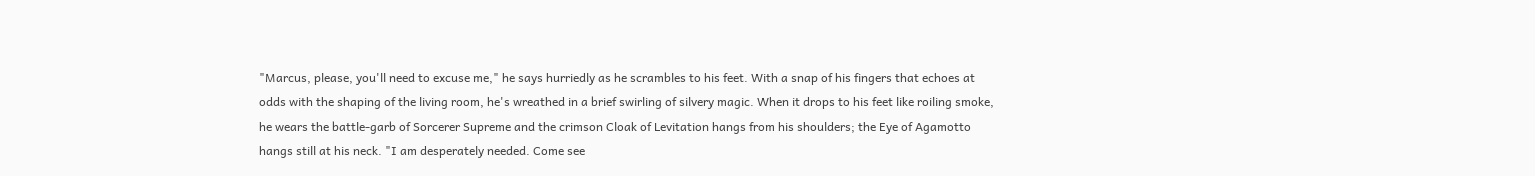"Marcus, please, you'll need to excuse me," he says hurriedly as he scrambles to his feet. With a snap of his fingers that echoes at odds with the shaping of the living room, he's wreathed in a brief swirling of silvery magic. When it drops to his feet like roiling smoke, he wears the battle-garb of Sorcerer Supreme and the crimson Cloak of Levitation hangs from his shoulders; the Eye of Agamotto hangs still at his neck. "I am desperately needed. Come see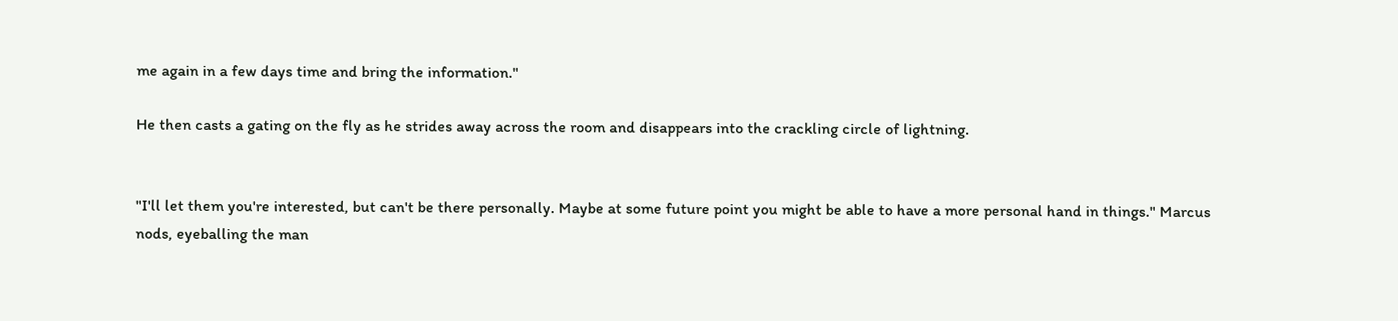me again in a few days time and bring the information."

He then casts a gating on the fly as he strides away across the room and disappears into the crackling circle of lightning.


"I'll let them you're interested, but can't be there personally. Maybe at some future point you might be able to have a more personal hand in things." Marcus nods, eyeballing the man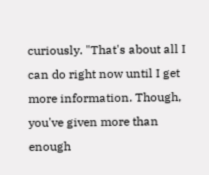curiously. "That's about all I can do right now until I get more information. Though, you've given more than enough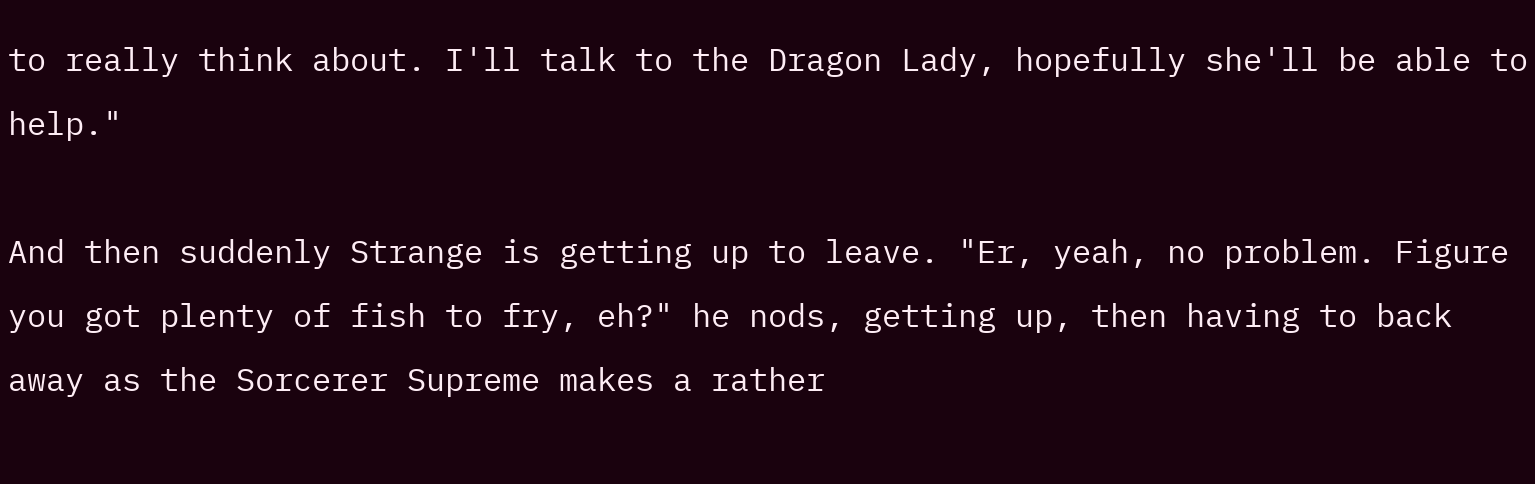to really think about. I'll talk to the Dragon Lady, hopefully she'll be able to help."

And then suddenly Strange is getting up to leave. "Er, yeah, no problem. Figure you got plenty of fish to fry, eh?" he nods, getting up, then having to back away as the Sorcerer Supreme makes a rather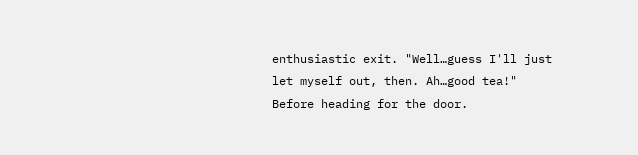enthusiastic exit. "Well…guess I'll just let myself out, then. Ah…good tea!" Before heading for the door.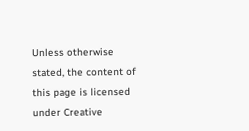Unless otherwise stated, the content of this page is licensed under Creative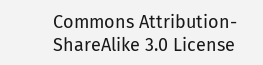Commons Attribution-ShareAlike 3.0 License